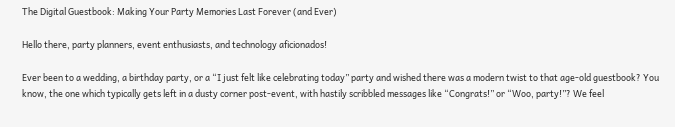The Digital Guestbook: Making Your Party Memories Last Forever (and Ever)

Hello there, party planners, event enthusiasts, and technology aficionados!

Ever been to a wedding, a birthday party, or a “I just felt like celebrating today” party and wished there was a modern twist to that age-old guestbook? You know, the one which typically gets left in a dusty corner post-event, with hastily scribbled messages like “Congrats!” or “Woo, party!”? We feel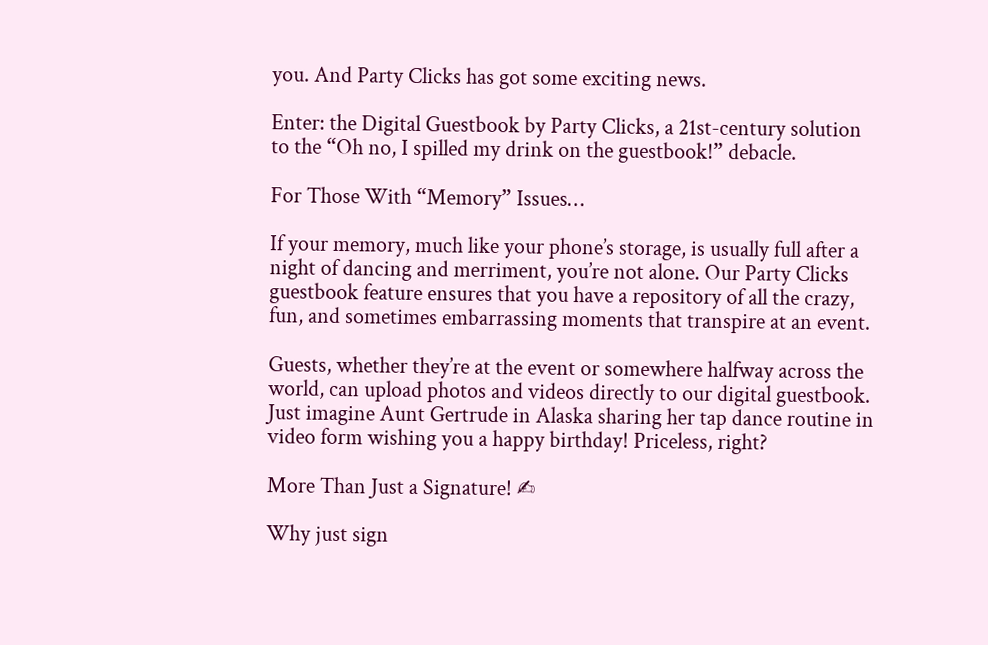you. And Party Clicks has got some exciting news.

Enter: the Digital Guestbook by Party Clicks, a 21st-century solution to the “Oh no, I spilled my drink on the guestbook!” debacle.

For Those With “Memory” Issues…

If your memory, much like your phone’s storage, is usually full after a night of dancing and merriment, you’re not alone. Our Party Clicks guestbook feature ensures that you have a repository of all the crazy, fun, and sometimes embarrassing moments that transpire at an event.

Guests, whether they’re at the event or somewhere halfway across the world, can upload photos and videos directly to our digital guestbook. Just imagine Aunt Gertrude in Alaska sharing her tap dance routine in video form wishing you a happy birthday! Priceless, right?

More Than Just a Signature! ✍

Why just sign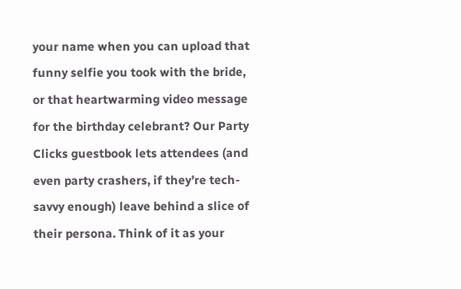your name when you can upload that funny selfie you took with the bride, or that heartwarming video message for the birthday celebrant? Our Party Clicks guestbook lets attendees (and even party crashers, if they’re tech-savvy enough) leave behind a slice of their persona. Think of it as your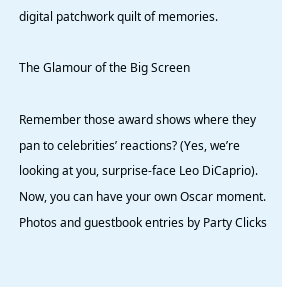digital patchwork quilt of memories.

The Glamour of the Big Screen

Remember those award shows where they pan to celebrities’ reactions? (Yes, we’re looking at you, surprise-face Leo DiCaprio). Now, you can have your own Oscar moment. Photos and guestbook entries by Party Clicks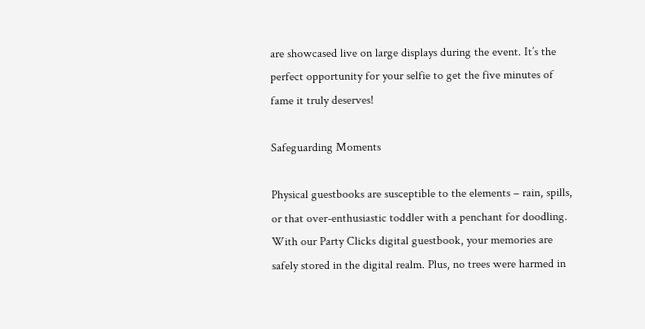are showcased live on large displays during the event. It’s the perfect opportunity for your selfie to get the five minutes of fame it truly deserves!

Safeguarding Moments

Physical guestbooks are susceptible to the elements – rain, spills, or that over-enthusiastic toddler with a penchant for doodling. With our Party Clicks digital guestbook, your memories are safely stored in the digital realm. Plus, no trees were harmed in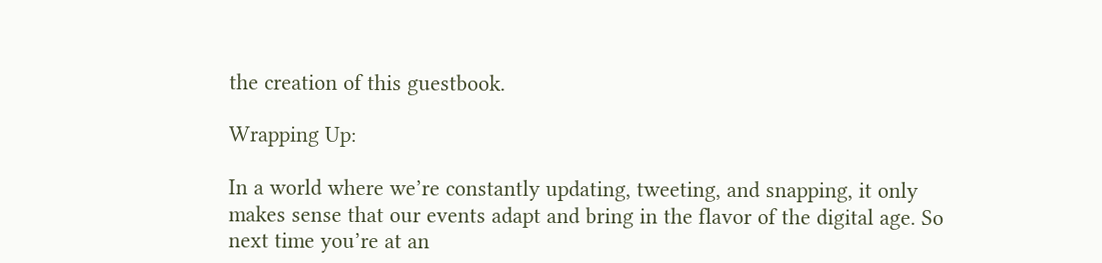the creation of this guestbook.

Wrapping Up:

In a world where we’re constantly updating, tweeting, and snapping, it only makes sense that our events adapt and bring in the flavor of the digital age. So next time you’re at an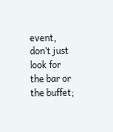event, don’t just look for the bar or the buffet;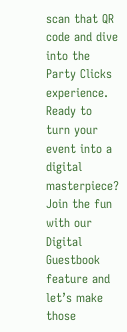scan that QR code and dive into the Party Clicks experience. Ready to turn your event into a digital masterpiece? Join the fun with our Digital Guestbook feature and let’s make those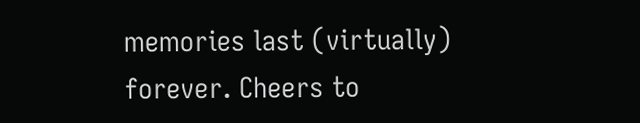memories last (virtually) forever. Cheers to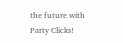the future with Party Clicks!